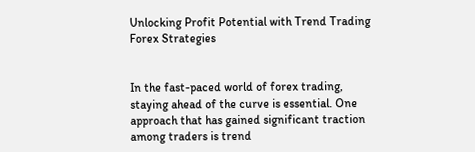Unlocking Profit Potential with Trend Trading Forex Strategies


In the fast-paced world of forex trading, staying ahead of the curve is essential. One approach that has gained significant traction among traders is trend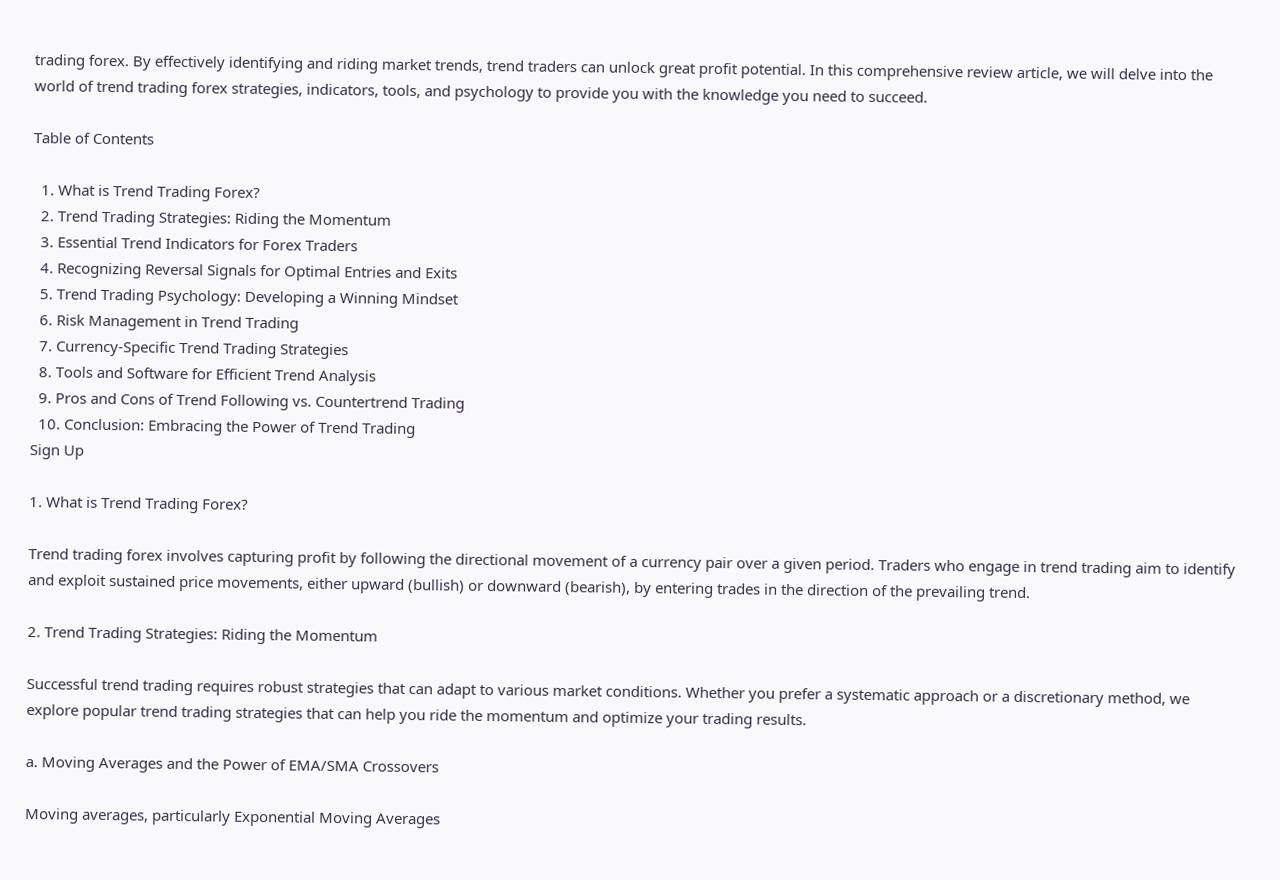trading forex. By effectively identifying and riding market trends, trend traders can unlock great profit potential. In this comprehensive review article, we will delve into the world of trend trading forex strategies, indicators, tools, and psychology to provide you with the knowledge you need to succeed.

Table of Contents

  1. What is Trend Trading Forex?
  2. Trend Trading Strategies: Riding the Momentum
  3. Essential Trend Indicators for Forex Traders
  4. Recognizing Reversal Signals for Optimal Entries and Exits
  5. Trend Trading Psychology: Developing a Winning Mindset
  6. Risk Management in Trend Trading
  7. Currency-Specific Trend Trading Strategies
  8. Tools and Software for Efficient Trend Analysis
  9. Pros and Cons of Trend Following vs. Countertrend Trading
  10. Conclusion: Embracing the Power of Trend Trading
Sign Up

1. What is Trend Trading Forex?

Trend trading forex involves capturing profit by following the directional movement of a currency pair over a given period. Traders who engage in trend trading aim to identify and exploit sustained price movements, either upward (bullish) or downward (bearish), by entering trades in the direction of the prevailing trend.

2. Trend Trading Strategies: Riding the Momentum

Successful trend trading requires robust strategies that can adapt to various market conditions. Whether you prefer a systematic approach or a discretionary method, we explore popular trend trading strategies that can help you ride the momentum and optimize your trading results.

a. Moving Averages and the Power of EMA/SMA Crossovers

Moving averages, particularly Exponential Moving Averages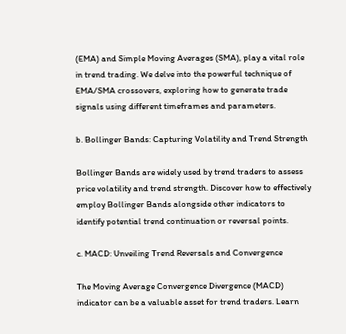(EMA) and Simple Moving Averages (SMA), play a vital role in trend trading. We delve into the powerful technique of EMA/SMA crossovers, exploring how to generate trade signals using different timeframes and parameters.

b. Bollinger Bands: Capturing Volatility and Trend Strength

Bollinger Bands are widely used by trend traders to assess price volatility and trend strength. Discover how to effectively employ Bollinger Bands alongside other indicators to identify potential trend continuation or reversal points.

c. MACD: Unveiling Trend Reversals and Convergence

The Moving Average Convergence Divergence (MACD) indicator can be a valuable asset for trend traders. Learn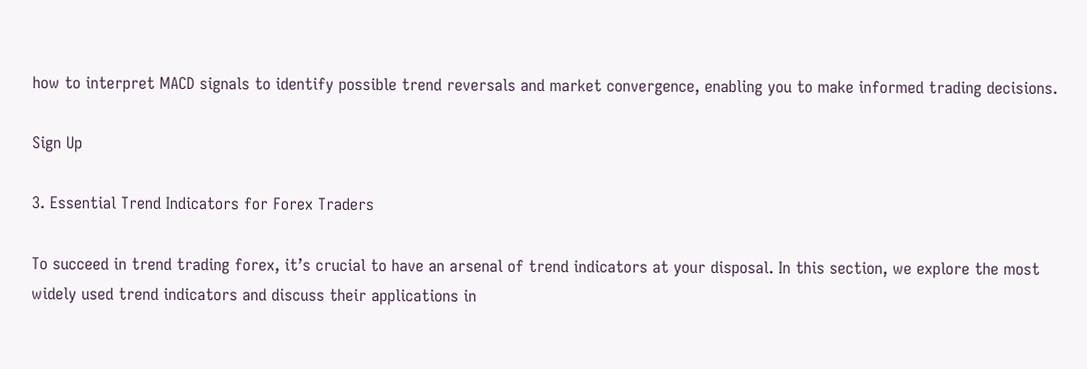how to interpret MACD signals to identify possible trend reversals and market convergence, enabling you to make informed trading decisions.

Sign Up

3. Essential Trend Indicators for Forex Traders

To succeed in trend trading forex, it’s crucial to have an arsenal of trend indicators at your disposal. In this section, we explore the most widely used trend indicators and discuss their applications in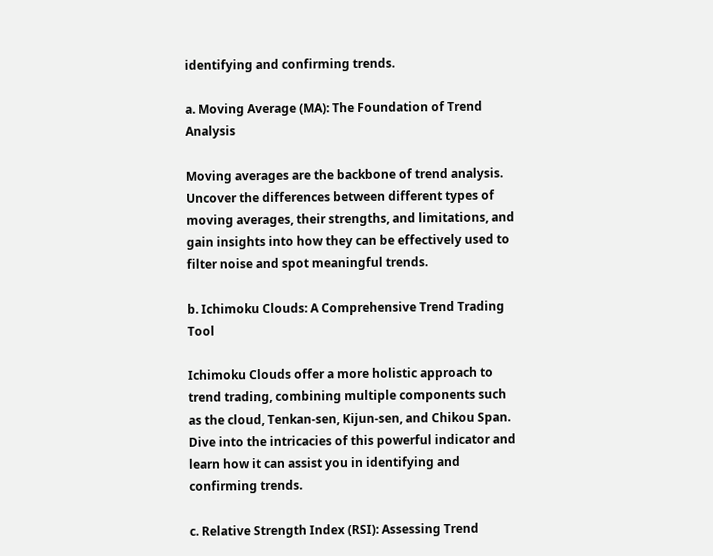identifying and confirming trends.

a. Moving Average (MA): The Foundation of Trend Analysis

Moving averages are the backbone of trend analysis. Uncover the differences between different types of moving averages, their strengths, and limitations, and gain insights into how they can be effectively used to filter noise and spot meaningful trends.

b. Ichimoku Clouds: A Comprehensive Trend Trading Tool

Ichimoku Clouds offer a more holistic approach to trend trading, combining multiple components such as the cloud, Tenkan-sen, Kijun-sen, and Chikou Span. Dive into the intricacies of this powerful indicator and learn how it can assist you in identifying and confirming trends.

c. Relative Strength Index (RSI): Assessing Trend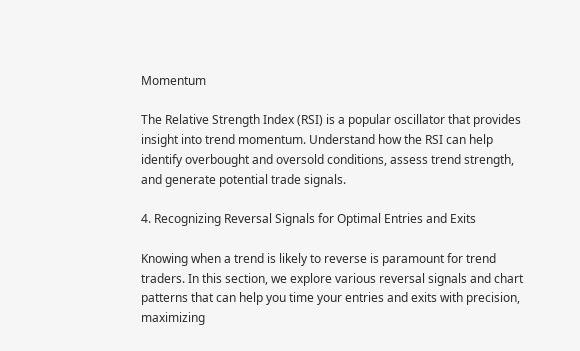Momentum

The Relative Strength Index (RSI) is a popular oscillator that provides insight into trend momentum. Understand how the RSI can help identify overbought and oversold conditions, assess trend strength, and generate potential trade signals.

4. Recognizing Reversal Signals for Optimal Entries and Exits

Knowing when a trend is likely to reverse is paramount for trend traders. In this section, we explore various reversal signals and chart patterns that can help you time your entries and exits with precision, maximizing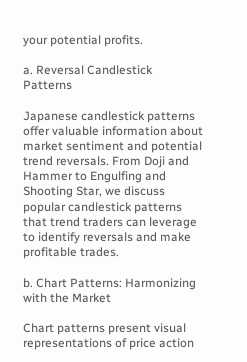your potential profits.

a. Reversal Candlestick Patterns

Japanese candlestick patterns offer valuable information about market sentiment and potential trend reversals. From Doji and Hammer to Engulfing and Shooting Star, we discuss popular candlestick patterns that trend traders can leverage to identify reversals and make profitable trades.

b. Chart Patterns: Harmonizing with the Market

Chart patterns present visual representations of price action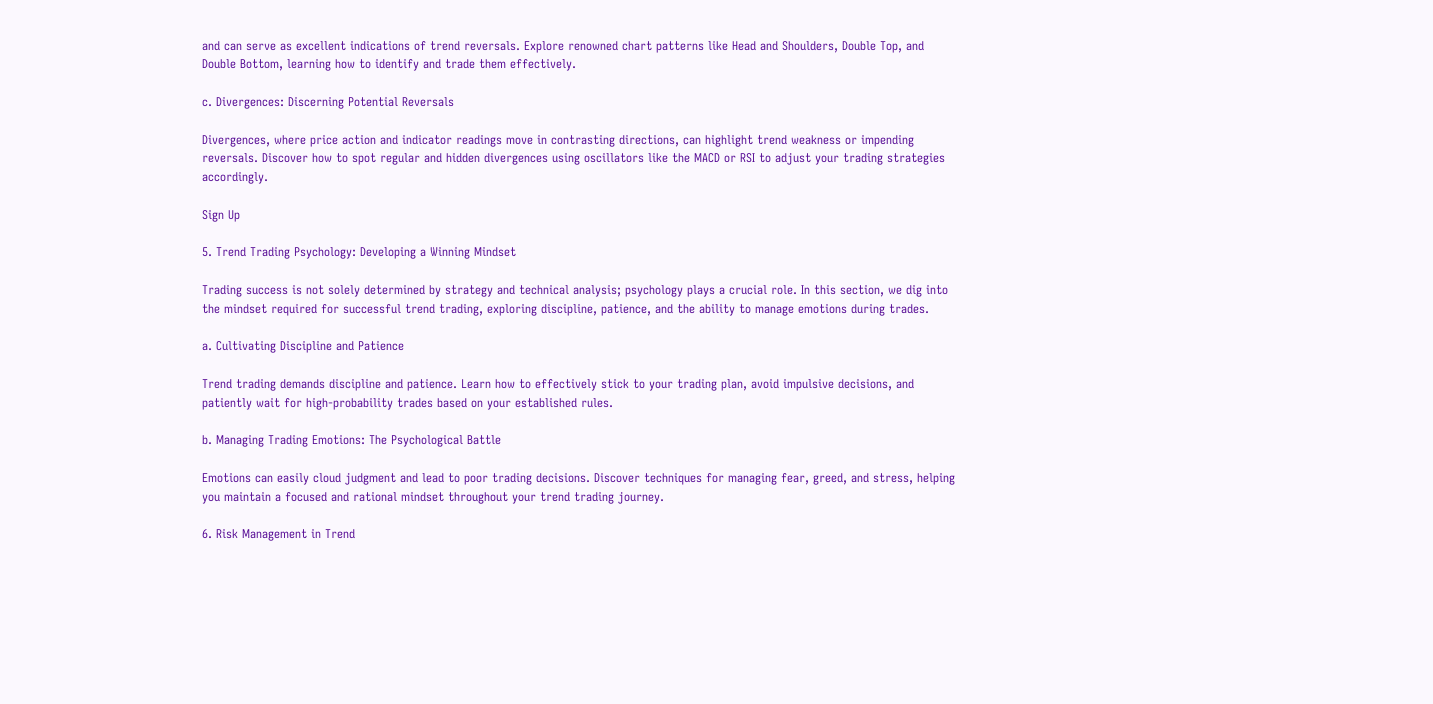and can serve as excellent indications of trend reversals. Explore renowned chart patterns like Head and Shoulders, Double Top, and Double Bottom, learning how to identify and trade them effectively.

c. Divergences: Discerning Potential Reversals

Divergences, where price action and indicator readings move in contrasting directions, can highlight trend weakness or impending reversals. Discover how to spot regular and hidden divergences using oscillators like the MACD or RSI to adjust your trading strategies accordingly.

Sign Up

5. Trend Trading Psychology: Developing a Winning Mindset

Trading success is not solely determined by strategy and technical analysis; psychology plays a crucial role. In this section, we dig into the mindset required for successful trend trading, exploring discipline, patience, and the ability to manage emotions during trades.

a. Cultivating Discipline and Patience

Trend trading demands discipline and patience. Learn how to effectively stick to your trading plan, avoid impulsive decisions, and patiently wait for high-probability trades based on your established rules.

b. Managing Trading Emotions: The Psychological Battle

Emotions can easily cloud judgment and lead to poor trading decisions. Discover techniques for managing fear, greed, and stress, helping you maintain a focused and rational mindset throughout your trend trading journey.

6. Risk Management in Trend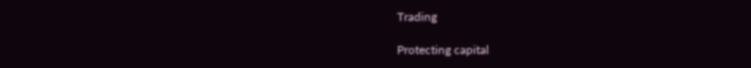Trading

Protecting capital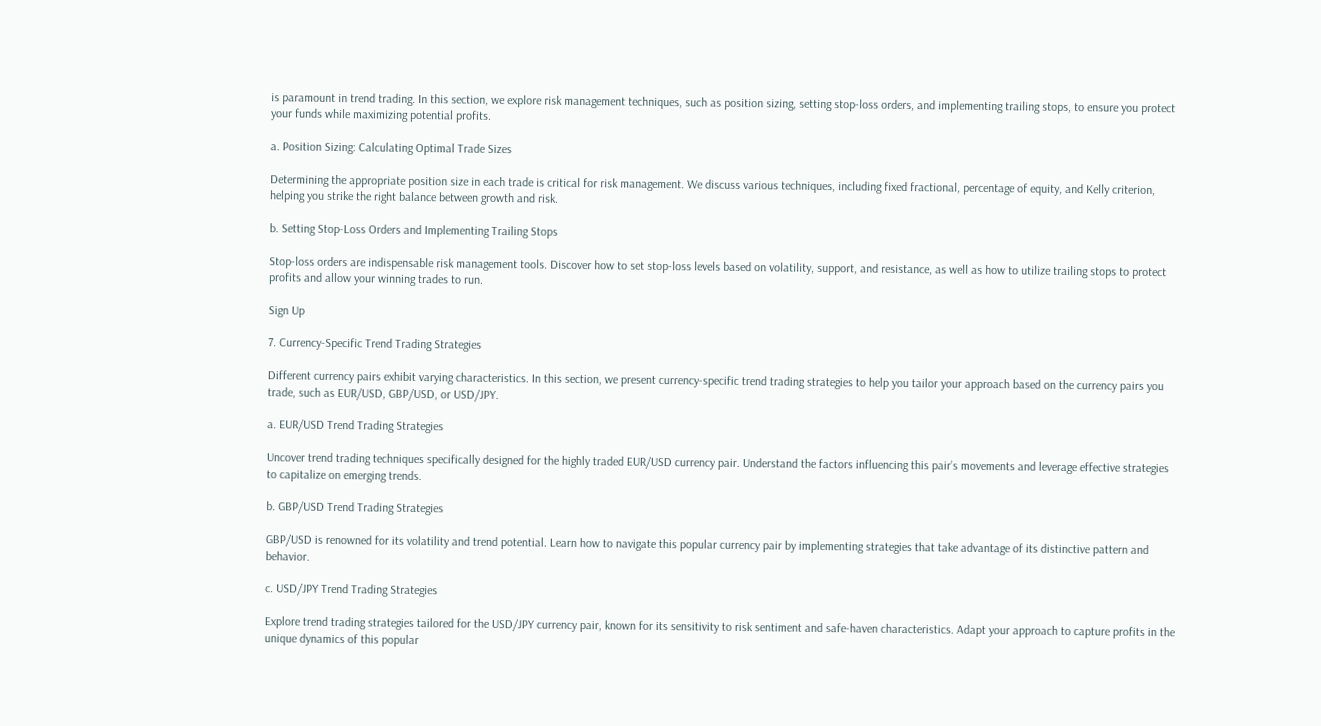is paramount in trend trading. In this section, we explore risk management techniques, such as position sizing, setting stop-loss orders, and implementing trailing stops, to ensure you protect your funds while maximizing potential profits.

a. Position Sizing: Calculating Optimal Trade Sizes

Determining the appropriate position size in each trade is critical for risk management. We discuss various techniques, including fixed fractional, percentage of equity, and Kelly criterion, helping you strike the right balance between growth and risk.

b. Setting Stop-Loss Orders and Implementing Trailing Stops

Stop-loss orders are indispensable risk management tools. Discover how to set stop-loss levels based on volatility, support, and resistance, as well as how to utilize trailing stops to protect profits and allow your winning trades to run.

Sign Up

7. Currency-Specific Trend Trading Strategies

Different currency pairs exhibit varying characteristics. In this section, we present currency-specific trend trading strategies to help you tailor your approach based on the currency pairs you trade, such as EUR/USD, GBP/USD, or USD/JPY.

a. EUR/USD Trend Trading Strategies

Uncover trend trading techniques specifically designed for the highly traded EUR/USD currency pair. Understand the factors influencing this pair’s movements and leverage effective strategies to capitalize on emerging trends.

b. GBP/USD Trend Trading Strategies

GBP/USD is renowned for its volatility and trend potential. Learn how to navigate this popular currency pair by implementing strategies that take advantage of its distinctive pattern and behavior.

c. USD/JPY Trend Trading Strategies

Explore trend trading strategies tailored for the USD/JPY currency pair, known for its sensitivity to risk sentiment and safe-haven characteristics. Adapt your approach to capture profits in the unique dynamics of this popular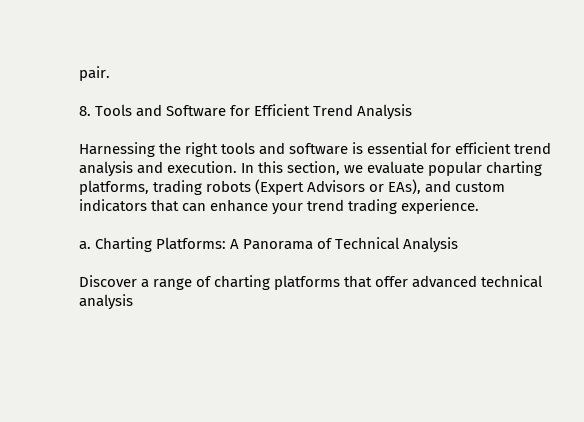pair.

8. Tools and Software for Efficient Trend Analysis

Harnessing the right tools and software is essential for efficient trend analysis and execution. In this section, we evaluate popular charting platforms, trading robots (Expert Advisors or EAs), and custom indicators that can enhance your trend trading experience.

a. Charting Platforms: A Panorama of Technical Analysis

Discover a range of charting platforms that offer advanced technical analysis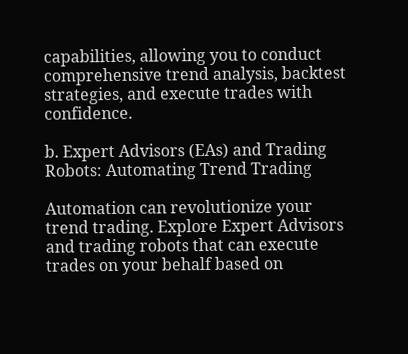capabilities, allowing you to conduct comprehensive trend analysis, backtest strategies, and execute trades with confidence.

b. Expert Advisors (EAs) and Trading Robots: Automating Trend Trading

Automation can revolutionize your trend trading. Explore Expert Advisors and trading robots that can execute trades on your behalf based on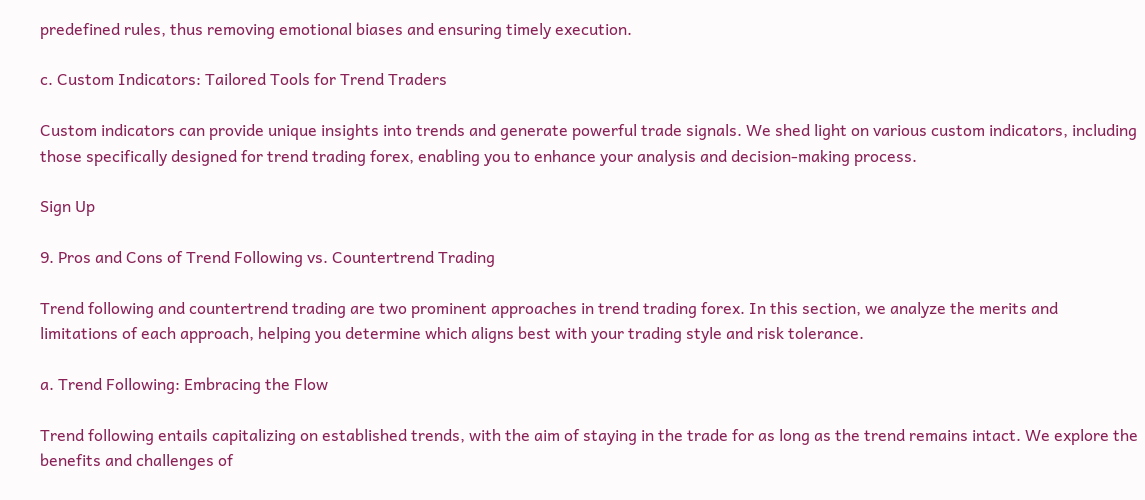predefined rules, thus removing emotional biases and ensuring timely execution.

c. Custom Indicators: Tailored Tools for Trend Traders

Custom indicators can provide unique insights into trends and generate powerful trade signals. We shed light on various custom indicators, including those specifically designed for trend trading forex, enabling you to enhance your analysis and decision-making process.

Sign Up

9. Pros and Cons of Trend Following vs. Countertrend Trading

Trend following and countertrend trading are two prominent approaches in trend trading forex. In this section, we analyze the merits and limitations of each approach, helping you determine which aligns best with your trading style and risk tolerance.

a. Trend Following: Embracing the Flow

Trend following entails capitalizing on established trends, with the aim of staying in the trade for as long as the trend remains intact. We explore the benefits and challenges of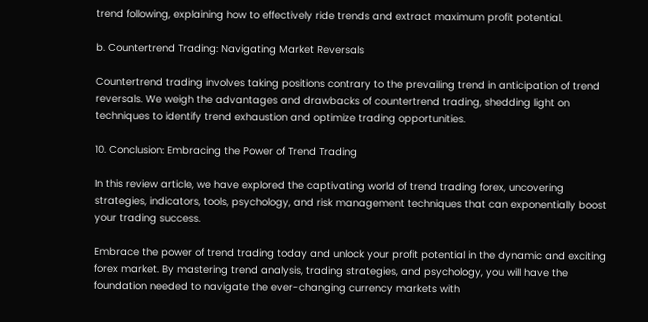trend following, explaining how to effectively ride trends and extract maximum profit potential.

b. Countertrend Trading: Navigating Market Reversals

Countertrend trading involves taking positions contrary to the prevailing trend in anticipation of trend reversals. We weigh the advantages and drawbacks of countertrend trading, shedding light on techniques to identify trend exhaustion and optimize trading opportunities.

10. Conclusion: Embracing the Power of Trend Trading

In this review article, we have explored the captivating world of trend trading forex, uncovering strategies, indicators, tools, psychology, and risk management techniques that can exponentially boost your trading success.

Embrace the power of trend trading today and unlock your profit potential in the dynamic and exciting forex market. By mastering trend analysis, trading strategies, and psychology, you will have the foundation needed to navigate the ever-changing currency markets with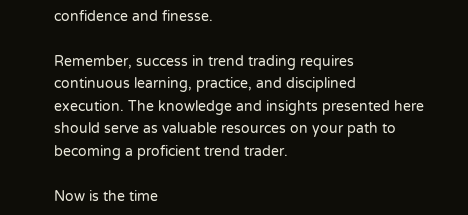confidence and finesse.

Remember, success in trend trading requires continuous learning, practice, and disciplined execution. The knowledge and insights presented here should serve as valuable resources on your path to becoming a proficient trend trader.

Now is the time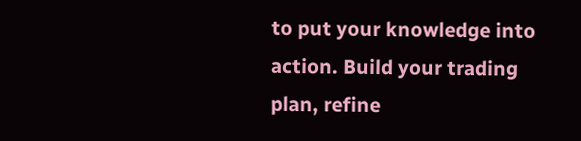to put your knowledge into action. Build your trading plan, refine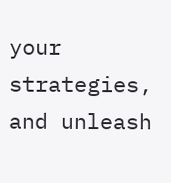your strategies, and unleash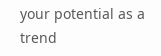your potential as a trend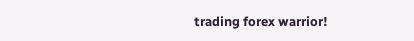trading forex warrior!